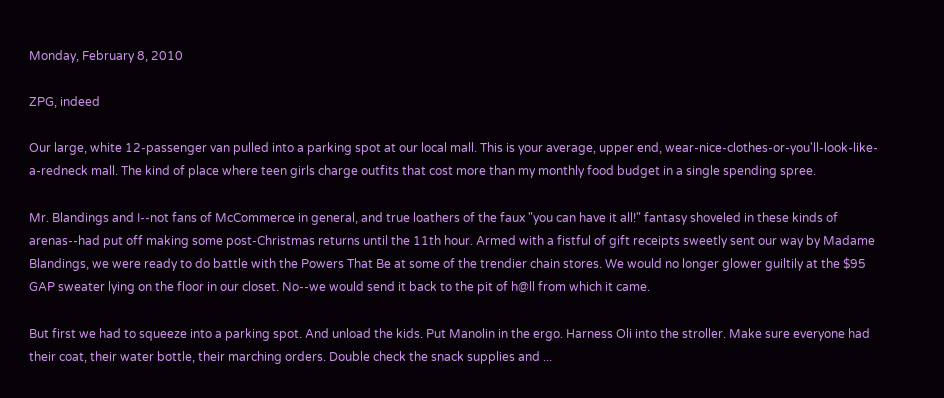Monday, February 8, 2010

ZPG, indeed

Our large, white 12-passenger van pulled into a parking spot at our local mall. This is your average, upper end, wear-nice-clothes-or-you'll-look-like-a-redneck mall. The kind of place where teen girls charge outfits that cost more than my monthly food budget in a single spending spree.

Mr. Blandings and I--not fans of McCommerce in general, and true loathers of the faux "you can have it all!" fantasy shoveled in these kinds of arenas--had put off making some post-Christmas returns until the 11th hour. Armed with a fistful of gift receipts sweetly sent our way by Madame Blandings, we were ready to do battle with the Powers That Be at some of the trendier chain stores. We would no longer glower guiltily at the $95 GAP sweater lying on the floor in our closet. No--we would send it back to the pit of h@ll from which it came.

But first we had to squeeze into a parking spot. And unload the kids. Put Manolin in the ergo. Harness Oli into the stroller. Make sure everyone had their coat, their water bottle, their marching orders. Double check the snack supplies and ...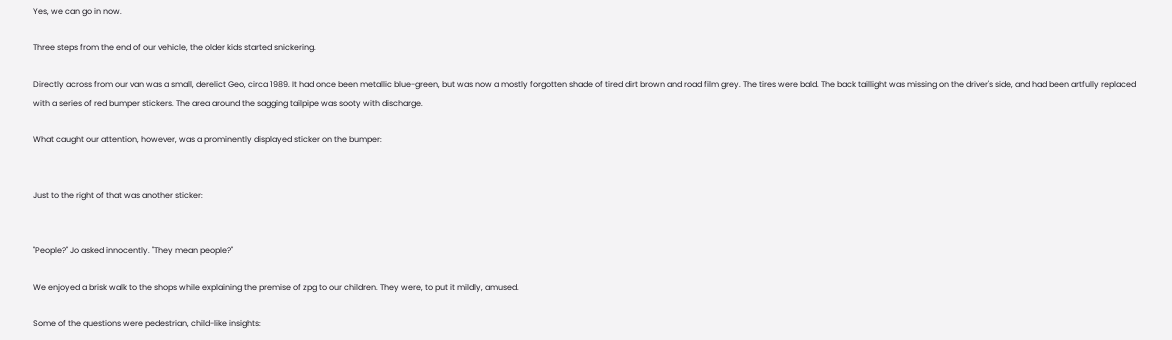Yes, we can go in now.

Three steps from the end of our vehicle, the older kids started snickering.

Directly across from our van was a small, derelict Geo, circa 1989. It had once been metallic blue-green, but was now a mostly forgotten shade of tired dirt brown and road film grey. The tires were bald. The back taillight was missing on the driver's side, and had been artfully replaced with a series of red bumper stickers. The area around the sagging tailpipe was sooty with discharge.

What caught our attention, however, was a prominently displayed sticker on the bumper:


Just to the right of that was another sticker:


"People?" Jo asked innocently. "They mean people?"

We enjoyed a brisk walk to the shops while explaining the premise of zpg to our children. They were, to put it mildly, amused.

Some of the questions were pedestrian, child-like insights: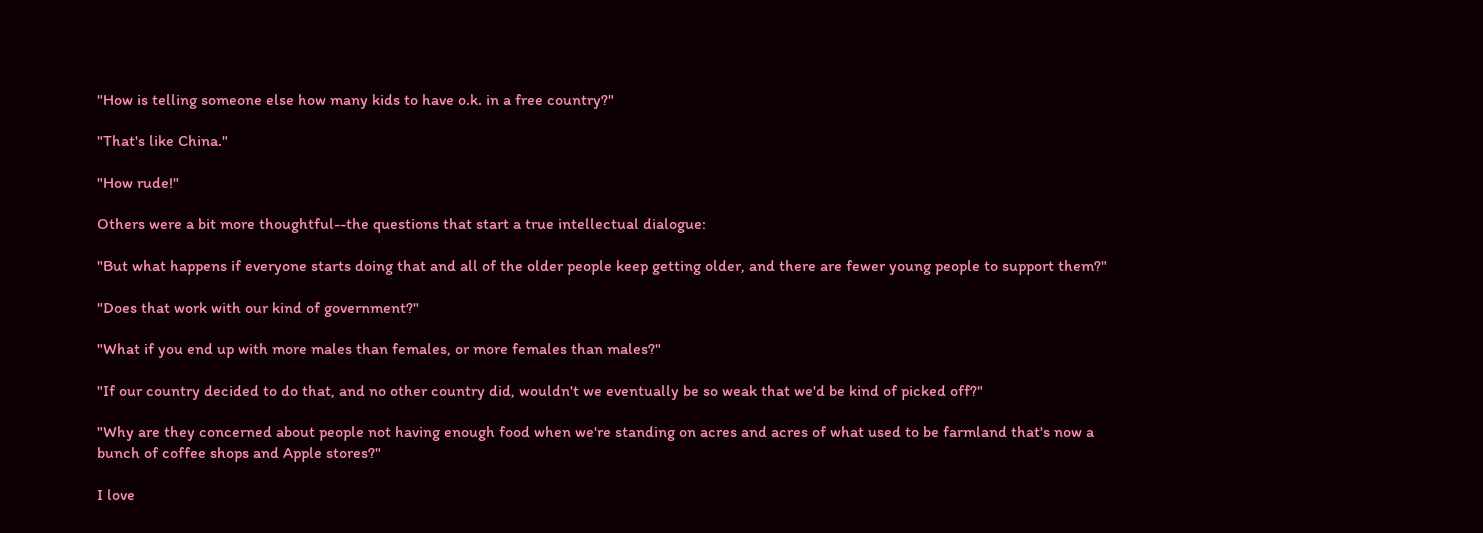"How is telling someone else how many kids to have o.k. in a free country?"

"That's like China."

"How rude!"

Others were a bit more thoughtful--the questions that start a true intellectual dialogue:

"But what happens if everyone starts doing that and all of the older people keep getting older, and there are fewer young people to support them?"

"Does that work with our kind of government?"

"What if you end up with more males than females, or more females than males?"

"If our country decided to do that, and no other country did, wouldn't we eventually be so weak that we'd be kind of picked off?"

"Why are they concerned about people not having enough food when we're standing on acres and acres of what used to be farmland that's now a bunch of coffee shops and Apple stores?"

I love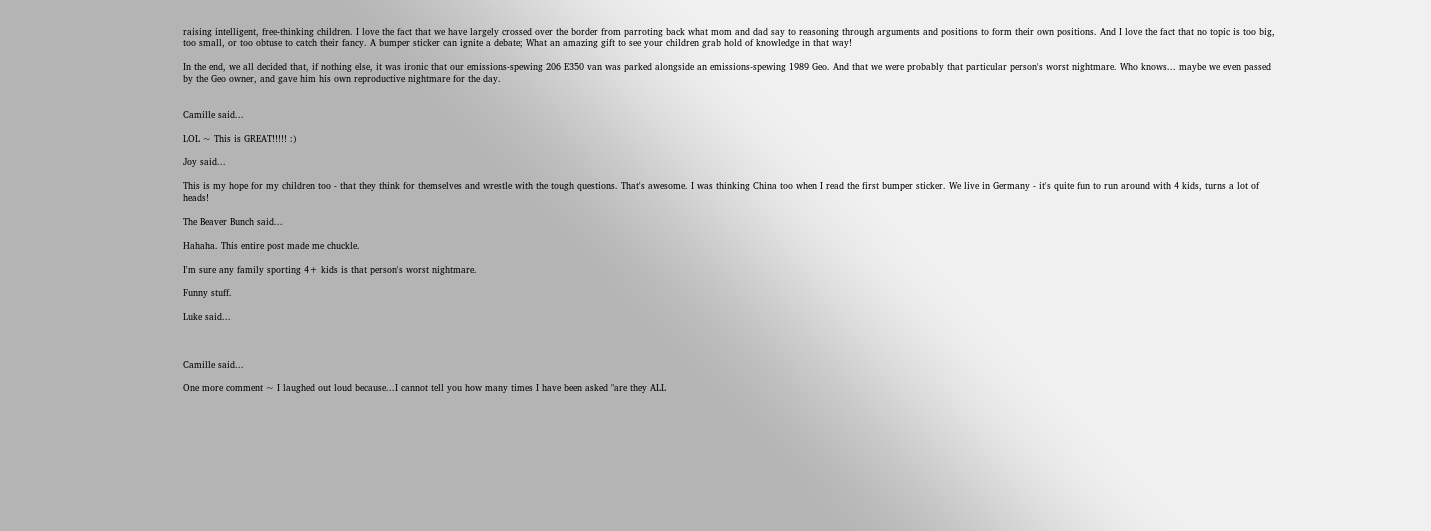raising intelligent, free-thinking children. I love the fact that we have largely crossed over the border from parroting back what mom and dad say to reasoning through arguments and positions to form their own positions. And I love the fact that no topic is too big, too small, or too obtuse to catch their fancy. A bumper sticker can ignite a debate; What an amazing gift to see your children grab hold of knowledge in that way!

In the end, we all decided that, if nothing else, it was ironic that our emissions-spewing 206 E350 van was parked alongside an emissions-spewing 1989 Geo. And that we were probably that particular person's worst nightmare. Who knows... maybe we even passed by the Geo owner, and gave him his own reproductive nightmare for the day.


Camille said...

LOL ~ This is GREAT!!!!! :)

Joy said...

This is my hope for my children too - that they think for themselves and wrestle with the tough questions. That's awesome. I was thinking China too when I read the first bumper sticker. We live in Germany - it's quite fun to run around with 4 kids, turns a lot of heads!

The Beaver Bunch said...

Hahaha. This entire post made me chuckle.

I'm sure any family sporting 4+ kids is that person's worst nightmare.

Funny stuff.

Luke said...



Camille said...

One more comment ~ I laughed out loud because...I cannot tell you how many times I have been asked "are they ALL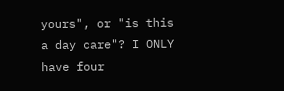yours", or "is this a day care"? I ONLY have four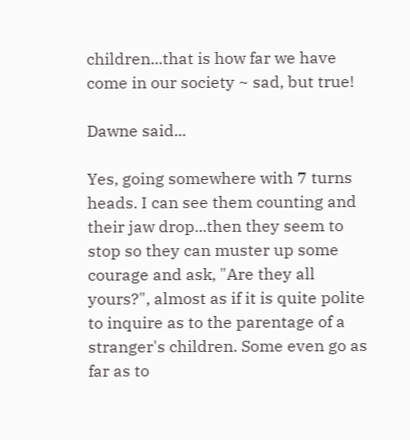children...that is how far we have come in our society ~ sad, but true!

Dawne said...

Yes, going somewhere with 7 turns heads. I can see them counting and their jaw drop...then they seem to stop so they can muster up some courage and ask, "Are they all yours?", almost as if it is quite polite to inquire as to the parentage of a stranger's children. Some even go as far as to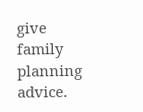give family planning advice.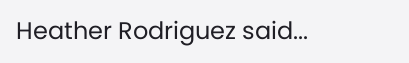Heather Rodriguez said...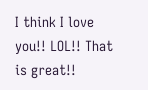I think I love you!! LOL!! That is great!!